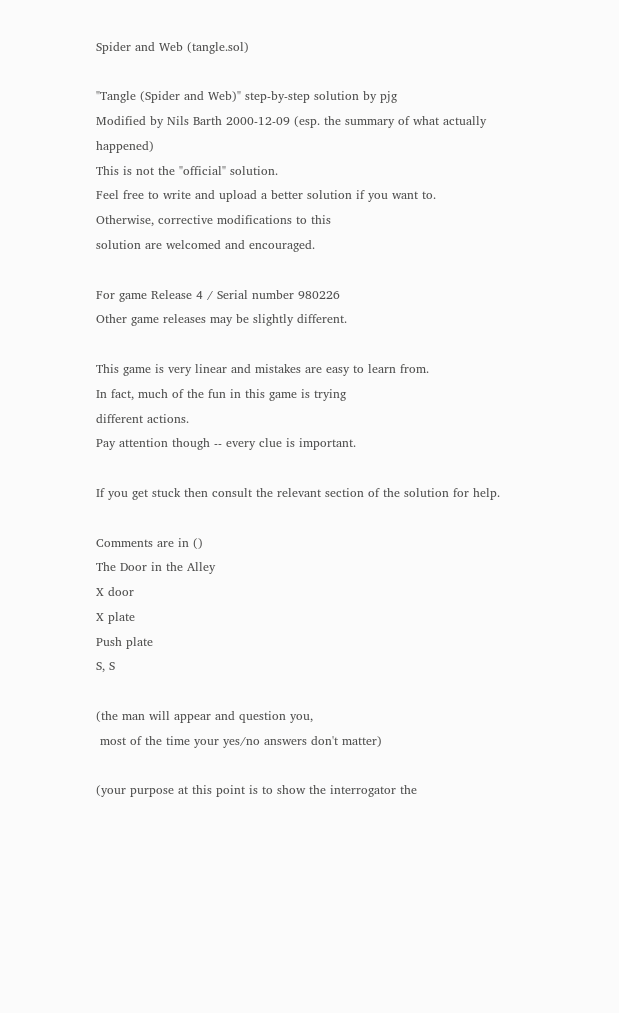Spider and Web (tangle.sol)

"Tangle (Spider and Web)" step-by-step solution by pjg
Modified by Nils Barth 2000-12-09 (esp. the summary of what actually happened)
This is not the "official" solution.
Feel free to write and upload a better solution if you want to.
Otherwise, corrective modifications to this
solution are welcomed and encouraged.

For game Release 4 / Serial number 980226
Other game releases may be slightly different.

This game is very linear and mistakes are easy to learn from.
In fact, much of the fun in this game is trying
different actions.
Pay attention though -- every clue is important.

If you get stuck then consult the relevant section of the solution for help.

Comments are in ()
The Door in the Alley
X door
X plate
Push plate
S, S

(the man will appear and question you,
 most of the time your yes/no answers don't matter)

(your purpose at this point is to show the interrogator the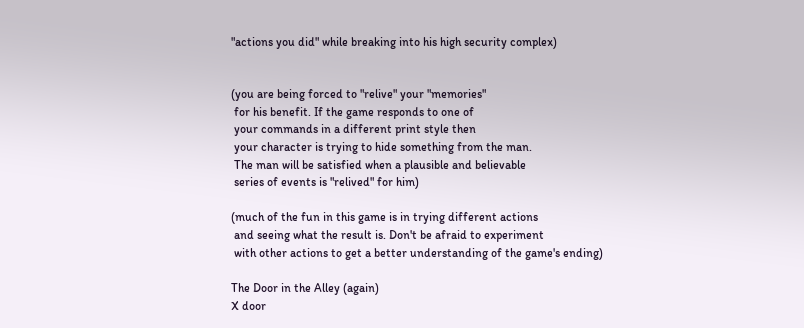"actions you did" while breaking into his high security complex)


(you are being forced to "relive" your "memories"
 for his benefit. If the game responds to one of
 your commands in a different print style then
 your character is trying to hide something from the man.
 The man will be satisfied when a plausible and believable
 series of events is "relived" for him)

(much of the fun in this game is in trying different actions
 and seeing what the result is. Don't be afraid to experiment
 with other actions to get a better understanding of the game's ending)

The Door in the Alley (again)
X door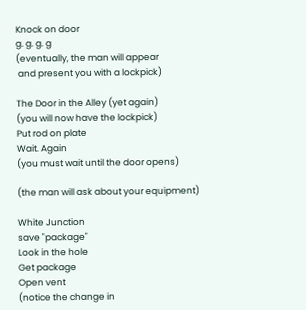Knock on door
g. g. g. g
(eventually, the man will appear
 and present you with a lockpick)

The Door in the Alley (yet again)
(you will now have the lockpick)
Put rod on plate
Wait. Again
(you must wait until the door opens)

(the man will ask about your equipment)

White Junction
save "package"
Look in the hole
Get package
Open vent
(notice the change in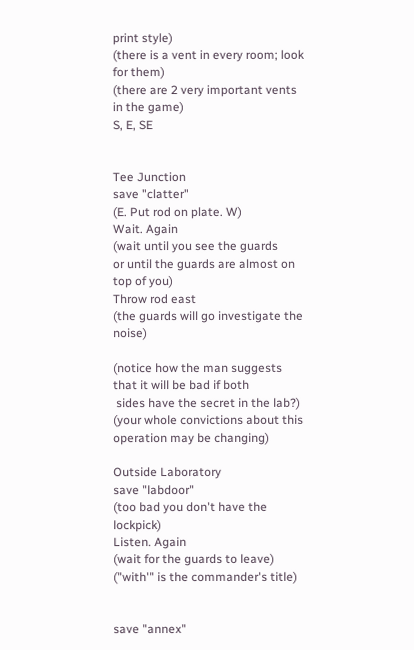print style)
(there is a vent in every room; look for them)
(there are 2 very important vents in the game)
S, E, SE


Tee Junction
save "clatter"
(E. Put rod on plate. W)
Wait. Again
(wait until you see the guards
or until the guards are almost on top of you)
Throw rod east
(the guards will go investigate the noise)

(notice how the man suggests that it will be bad if both
 sides have the secret in the lab?)
(your whole convictions about this operation may be changing)

Outside Laboratory
save "labdoor"
(too bad you don't have the lockpick)
Listen. Again
(wait for the guards to leave)
("with'" is the commander's title)


save "annex"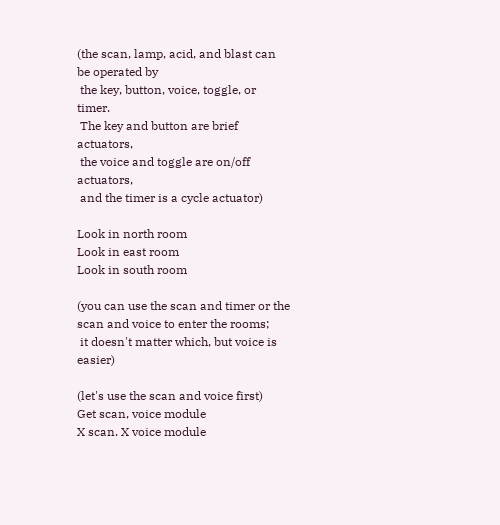(the scan, lamp, acid, and blast can be operated by
 the key, button, voice, toggle, or timer.
 The key and button are brief actuators,
 the voice and toggle are on/off actuators,
 and the timer is a cycle actuator)

Look in north room
Look in east room
Look in south room

(you can use the scan and timer or the scan and voice to enter the rooms;
 it doesn't matter which, but voice is easier)

(let's use the scan and voice first)
Get scan, voice module
X scan. X voice module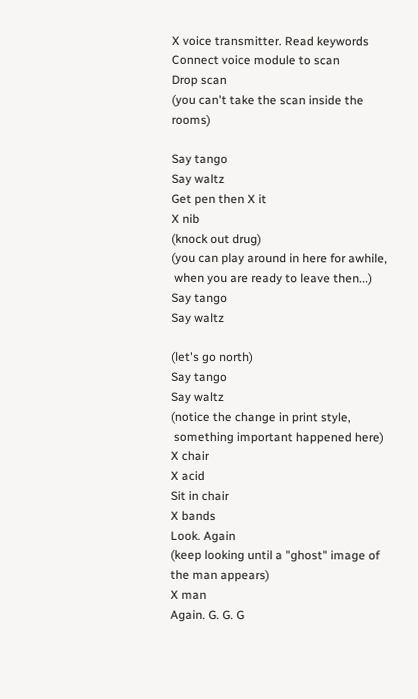X voice transmitter. Read keywords
Connect voice module to scan
Drop scan
(you can't take the scan inside the rooms)

Say tango
Say waltz
Get pen then X it
X nib
(knock out drug)
(you can play around in here for awhile,
 when you are ready to leave then...)
Say tango
Say waltz

(let's go north)
Say tango
Say waltz
(notice the change in print style,
 something important happened here)
X chair
X acid
Sit in chair
X bands
Look. Again
(keep looking until a "ghost" image of the man appears)
X man
Again. G. G. G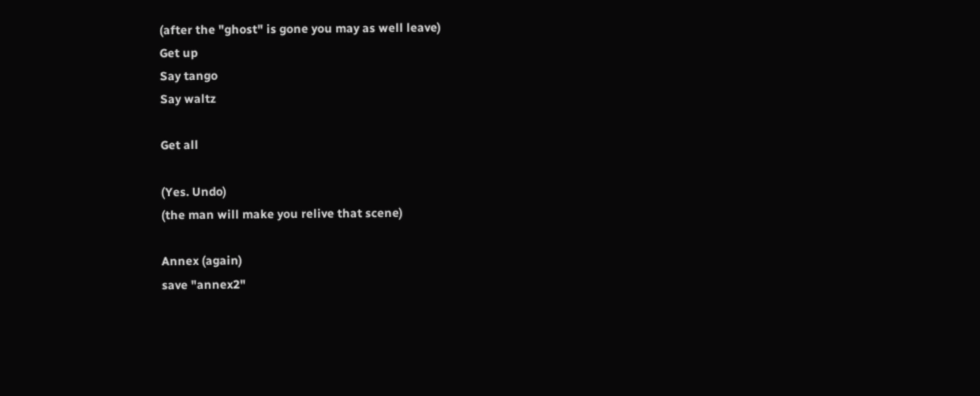(after the "ghost" is gone you may as well leave)
Get up
Say tango
Say waltz

Get all

(Yes. Undo)
(the man will make you relive that scene)

Annex (again)
save "annex2"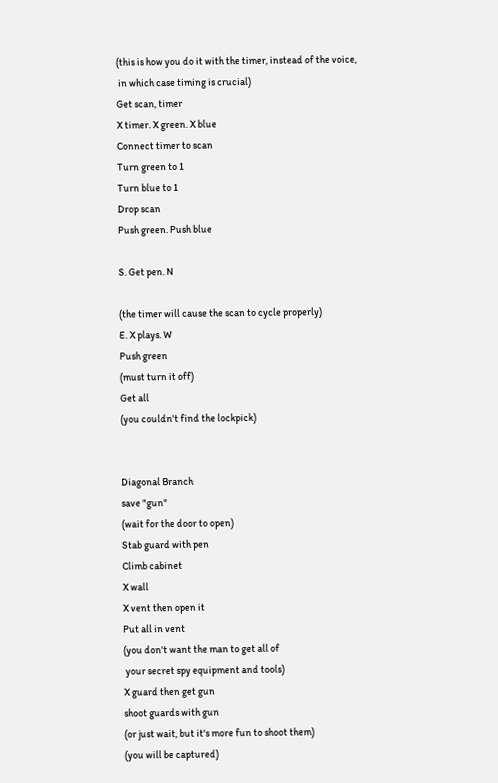(this is how you do it with the timer, instead of the voice,
 in which case timing is crucial)
Get scan, timer
X timer. X green. X blue
Connect timer to scan
Turn green to 1
Turn blue to 1
Drop scan
Push green. Push blue

S. Get pen. N

(the timer will cause the scan to cycle properly)
E. X plays. W
Push green
(must turn it off)
Get all
(you couldn't find the lockpick)


Diagonal Branch
save "gun"
(wait for the door to open)
Stab guard with pen
Climb cabinet
X wall
X vent then open it
Put all in vent
(you don't want the man to get all of
 your secret spy equipment and tools)
X guard then get gun
shoot guards with gun
(or just wait, but it's more fun to shoot them)
(you will be captured)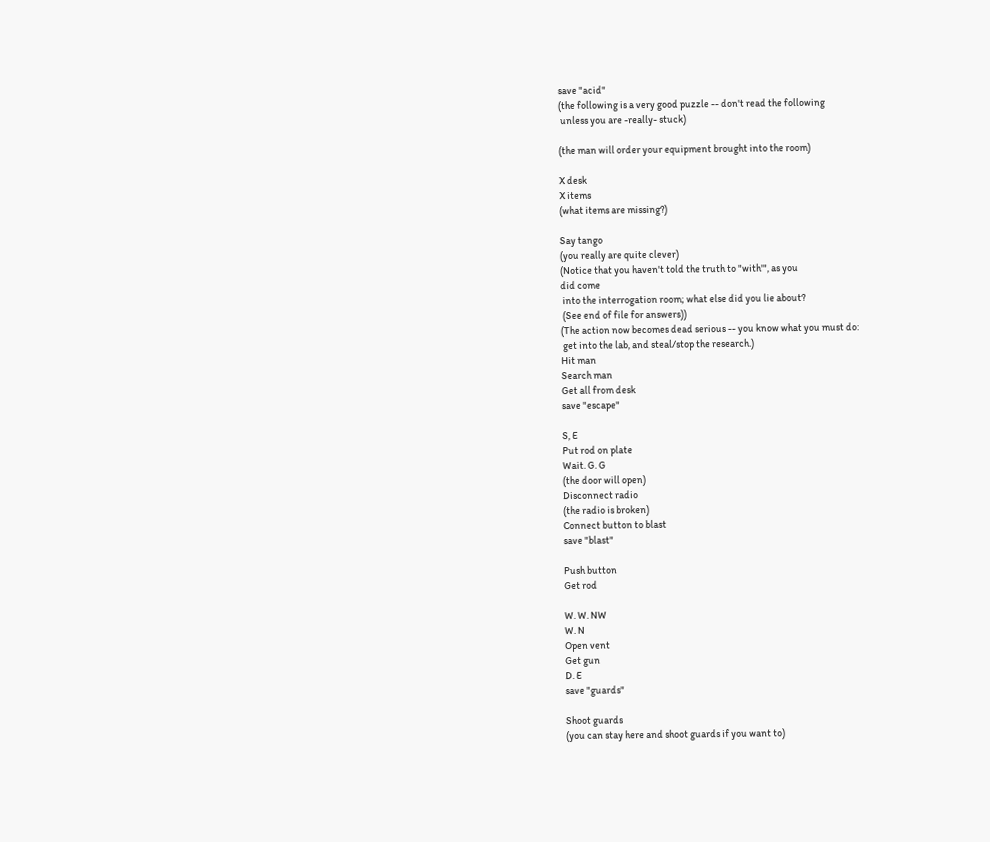save "acid"
(the following is a very good puzzle -- don't read the following
 unless you are -really- stuck)

(the man will order your equipment brought into the room)

X desk
X items
(what items are missing?)

Say tango
(you really are quite clever)
(Notice that you haven't told the truth to "with'", as you
did come
 into the interrogation room; what else did you lie about?
 (See end of file for answers))
(The action now becomes dead serious -- you know what you must do:
 get into the lab, and steal/stop the research.)
Hit man
Search man
Get all from desk
save "escape"

S, E
Put rod on plate
Wait. G. G
(the door will open)
Disconnect radio
(the radio is broken)
Connect button to blast
save "blast"

Push button
Get rod

W. W. NW
W. N
Open vent
Get gun
D. E
save "guards"

Shoot guards
(you can stay here and shoot guards if you want to)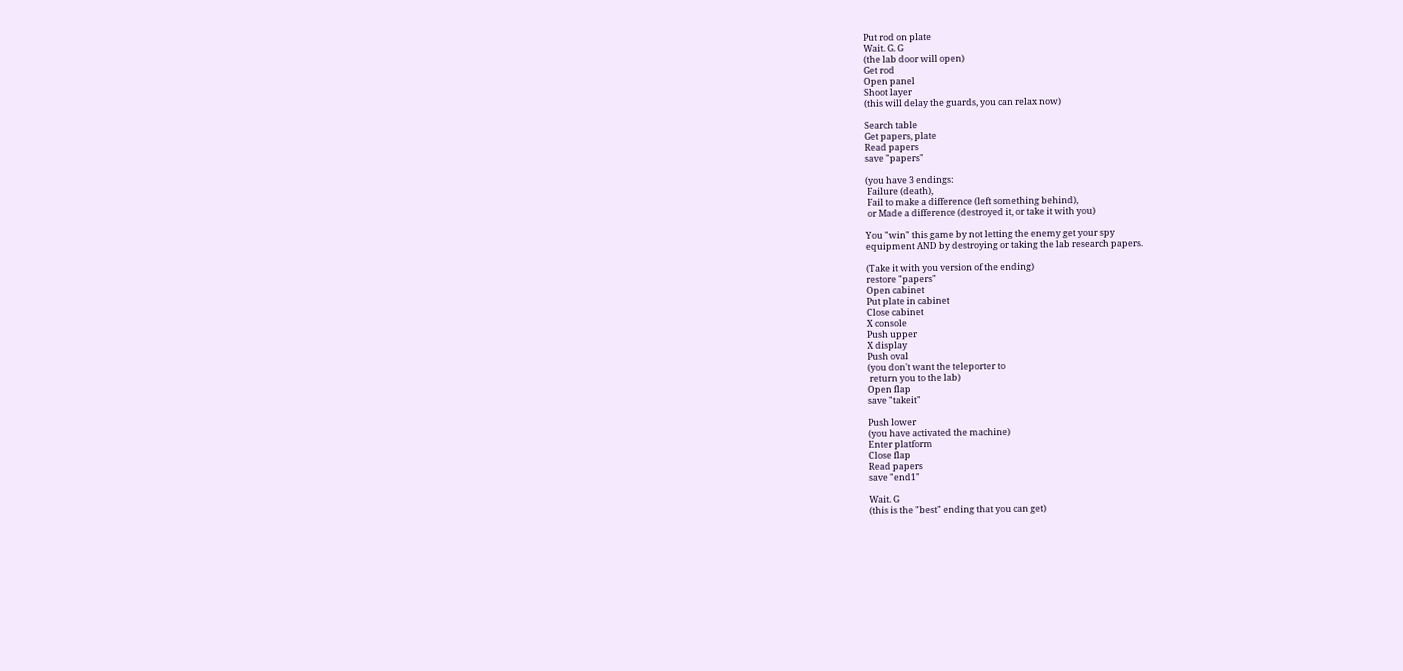Put rod on plate
Wait. G. G
(the lab door will open)
Get rod
Open panel
Shoot layer
(this will delay the guards, you can relax now)

Search table
Get papers, plate
Read papers
save "papers"

(you have 3 endings:
 Failure (death),
 Fail to make a difference (left something behind),
 or Made a difference (destroyed it, or take it with you)

You "win" this game by not letting the enemy get your spy
equipment AND by destroying or taking the lab research papers.

(Take it with you version of the ending)
restore "papers"
Open cabinet
Put plate in cabinet
Close cabinet
X console
Push upper
X display
Push oval
(you don't want the teleporter to
 return you to the lab)
Open flap
save "takeit"

Push lower
(you have activated the machine)
Enter platform
Close flap
Read papers
save "end1"

Wait. G
(this is the "best" ending that you can get)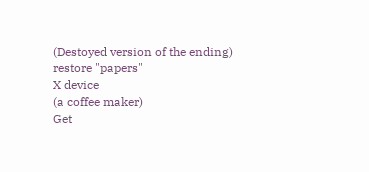(Destoyed version of the ending)
restore "papers"
X device
(a coffee maker)
Get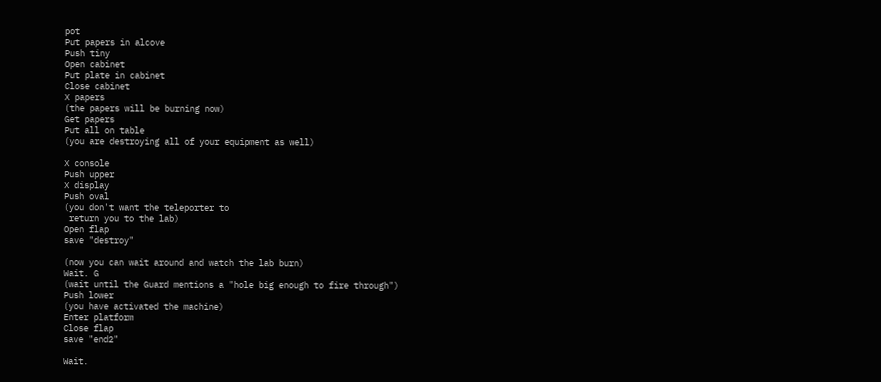pot
Put papers in alcove
Push tiny
Open cabinet
Put plate in cabinet
Close cabinet
X papers
(the papers will be burning now)
Get papers
Put all on table
(you are destroying all of your equipment as well)

X console
Push upper
X display
Push oval
(you don't want the teleporter to
 return you to the lab)
Open flap
save "destroy"

(now you can wait around and watch the lab burn)
Wait. G
(wait until the Guard mentions a "hole big enough to fire through")
Push lower
(you have activated the machine)
Enter platform
Close flap
save "end2"

Wait.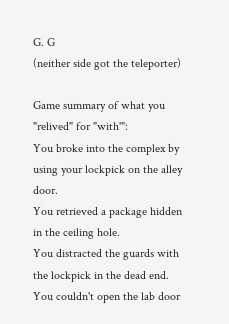G. G
(neither side got the teleporter)

Game summary of what you "relived" for "with'":
You broke into the complex by using your lockpick on the alley door.
You retrieved a package hidden in the ceiling hole.
You distracted the guards with the lockpick in the dead end.
You couldn't open the lab door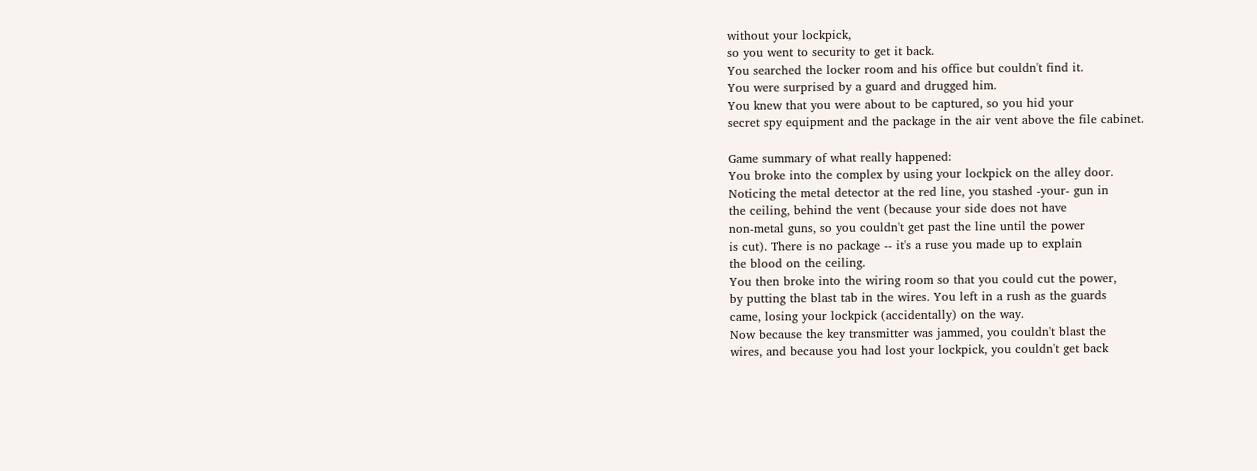without your lockpick,
so you went to security to get it back.
You searched the locker room and his office but couldn't find it.
You were surprised by a guard and drugged him.
You knew that you were about to be captured, so you hid your
secret spy equipment and the package in the air vent above the file cabinet.

Game summary of what really happened:
You broke into the complex by using your lockpick on the alley door.
Noticing the metal detector at the red line, you stashed -your- gun in
the ceiling, behind the vent (because your side does not have
non-metal guns, so you couldn't get past the line until the power
is cut). There is no package -- it's a ruse you made up to explain
the blood on the ceiling.
You then broke into the wiring room so that you could cut the power,
by putting the blast tab in the wires. You left in a rush as the guards
came, losing your lockpick (accidentally) on the way.
Now because the key transmitter was jammed, you couldn't blast the
wires, and because you had lost your lockpick, you couldn't get back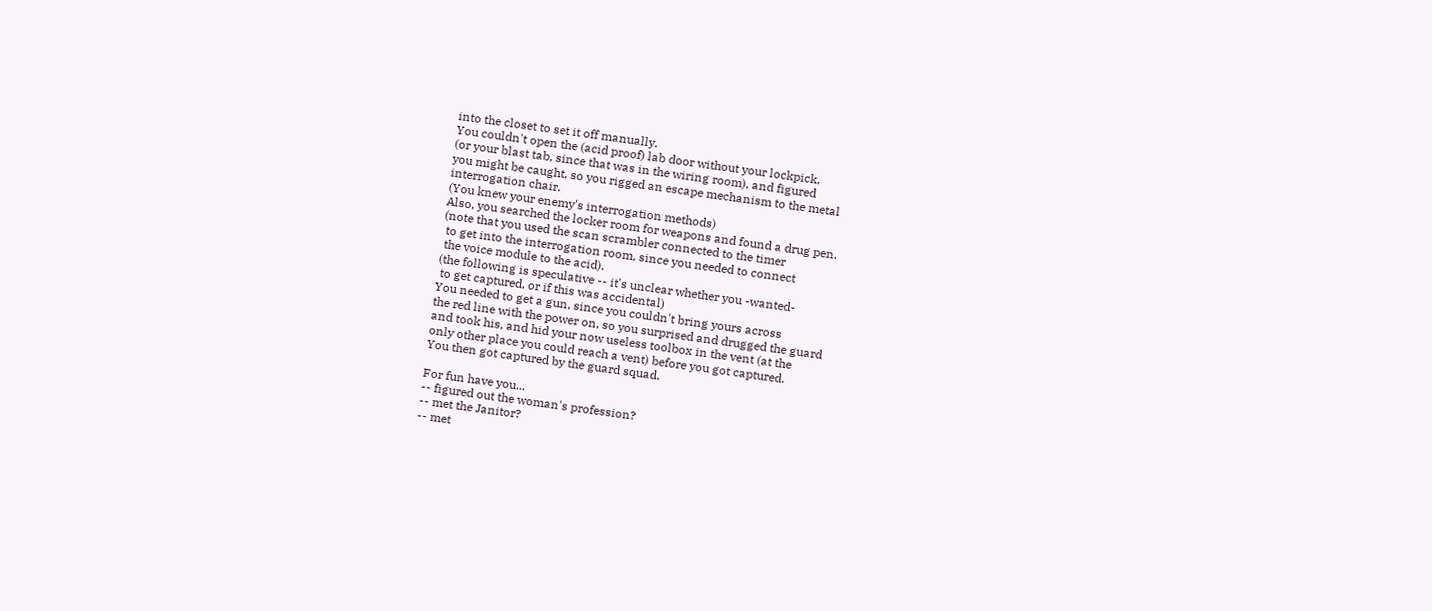into the closet to set it off manually.
You couldn't open the (acid proof) lab door without your lockpick,
(or your blast tab, since that was in the wiring room), and figured
you might be caught, so you rigged an escape mechanism to the metal
interrogation chair.
(You knew your enemy's interrogation methods)
Also, you searched the locker room for weapons and found a drug pen.
(note that you used the scan scrambler connected to the timer
 to get into the interrogation room, since you needed to connect
 the voice module to the acid).
(the following is speculative -- it's unclear whether you -wanted-
 to get captured, or if this was accidental)
You needed to get a gun, since you couldn't bring yours across
the red line with the power on, so you surprised and drugged the guard
and took his, and hid your now useless toolbox in the vent (at the
only other place you could reach a vent) before you got captured.
You then got captured by the guard squad.

For fun have you...
-- figured out the woman's profession?
-- met the Janitor?
-- met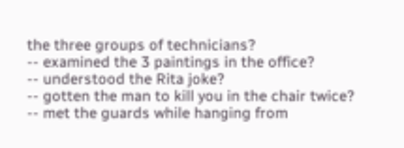the three groups of technicians?
-- examined the 3 paintings in the office?
-- understood the Rita joke?
-- gotten the man to kill you in the chair twice?
-- met the guards while hanging from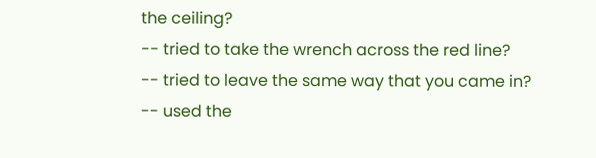the ceiling?
-- tried to take the wrench across the red line?
-- tried to leave the same way that you came in?
-- used the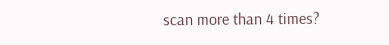scan more than 4 times?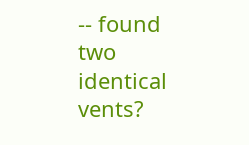-- found two identical vents?